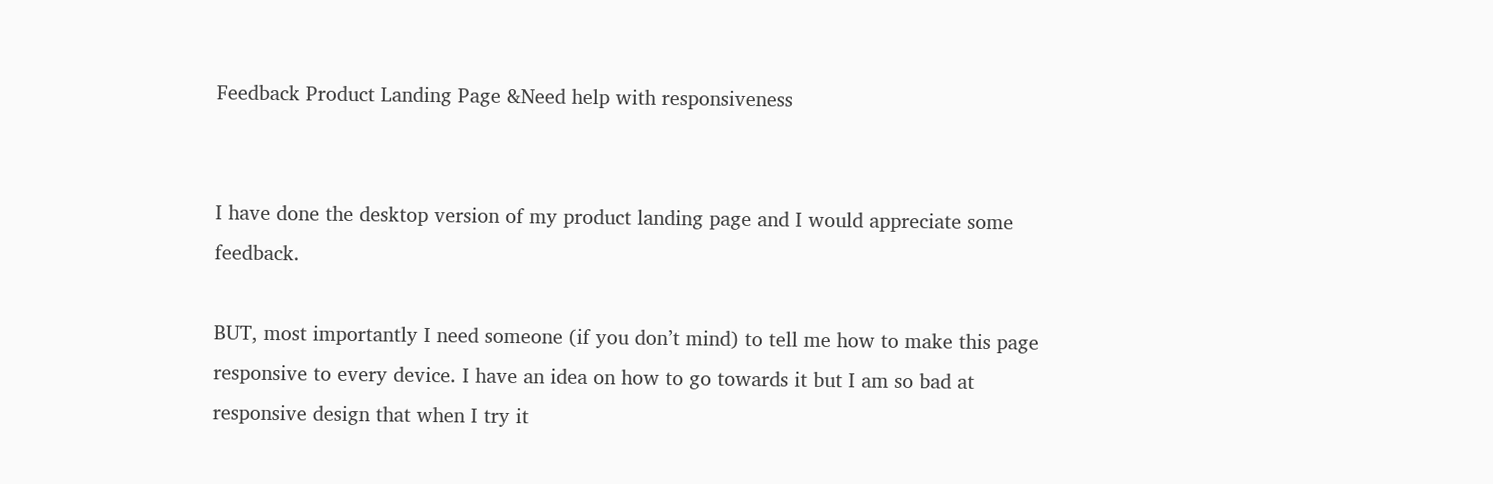Feedback Product Landing Page &Need help with responsiveness


I have done the desktop version of my product landing page and I would appreciate some feedback.

BUT, most importantly I need someone (if you don’t mind) to tell me how to make this page responsive to every device. I have an idea on how to go towards it but I am so bad at responsive design that when I try it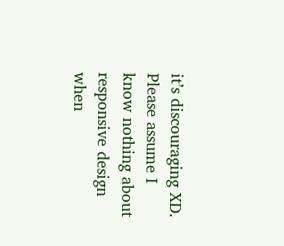it’s discouraging XD.
Please assume I know nothing about responsive design when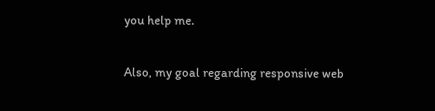you help me.

Also, my goal regarding responsive web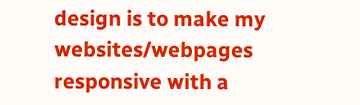design is to make my websites/webpages responsive with a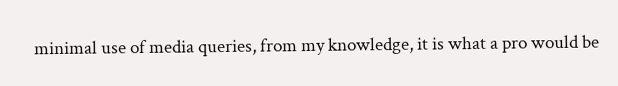minimal use of media queries, from my knowledge, it is what a pro would be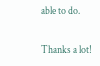able to do.


Thanks a lot!